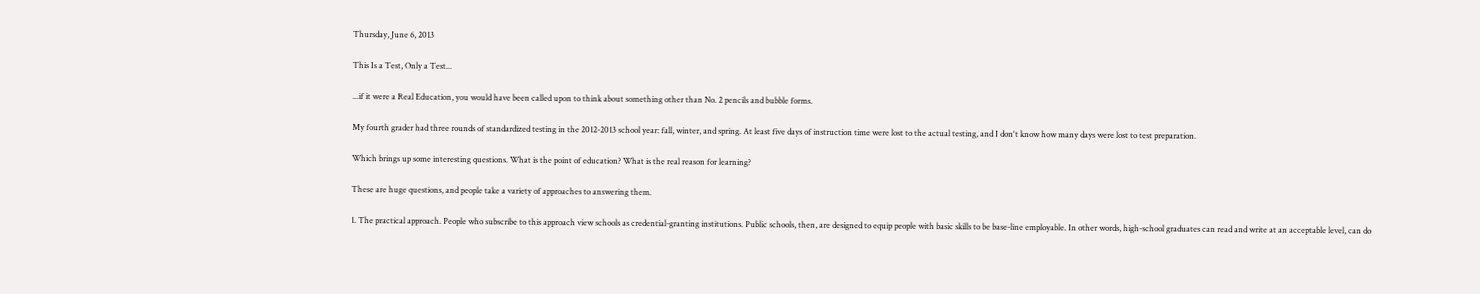Thursday, June 6, 2013

This Is a Test, Only a Test...

...if it were a Real Education, you would have been called upon to think about something other than No. 2 pencils and bubble forms.

My fourth grader had three rounds of standardized testing in the 2012-2013 school year: fall, winter, and spring. At least five days of instruction time were lost to the actual testing, and I don't know how many days were lost to test preparation.

Which brings up some interesting questions. What is the point of education? What is the real reason for learning?

These are huge questions, and people take a variety of approaches to answering them.

1. The practical approach. People who subscribe to this approach view schools as credential-granting institutions. Public schools, then, are designed to equip people with basic skills to be base-line employable. In other words, high-school graduates can read and write at an acceptable level, can do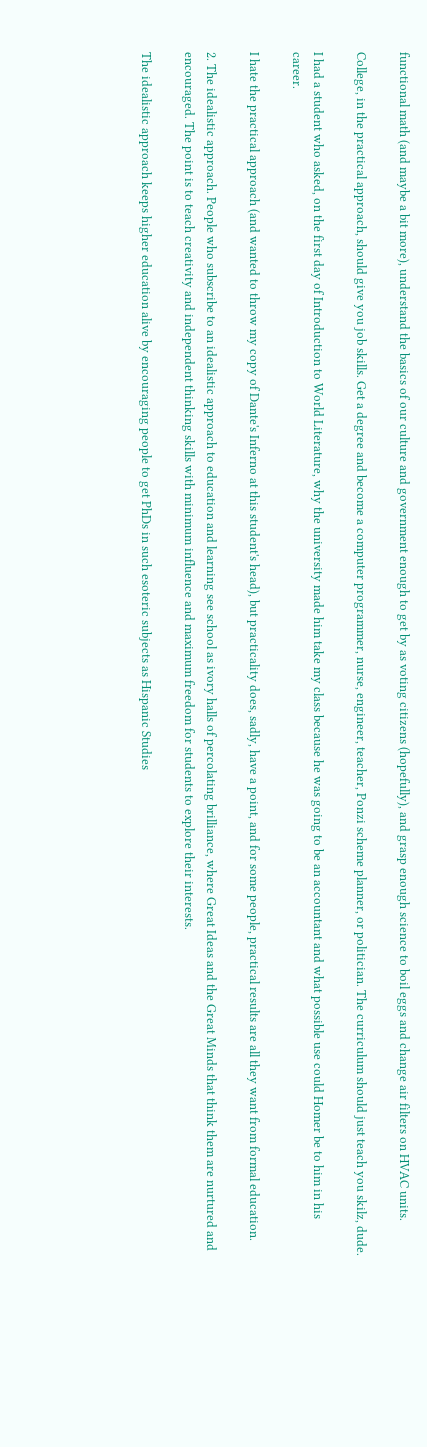functional math (and maybe a bit more), understand the basics of our culture and government enough to get by as voting citizens (hopefully), and grasp enough science to boil eggs and change air filters on HVAC units.

College, in the practical approach, should give you job skills. Get a degree and become a computer programmer, nurse, engineer, teacher, Ponzi scheme planner, or politician. The curriculum should just teach you skilz, dude.

I had a student who asked, on the first day of Introduction to World Literature, why the university made him take my class because he was going to be an accountant and what possible use could Homer be to him in his career.

I hate the practical approach (and wanted to throw my copy of Dante's Inferno at this student's head), but practicality does, sadly, have a point, and for some people, practical results are all they want from formal education.

2. The idealistic approach. People who subscribe to an idealistic approach to education and learning see school as ivory halls of percolating brilliance, where Great Ideas and the Great Minds that think them are nurtured and encouraged. The point is to teach creativity and independent thinking skills with minimum influence and maximum freedom for students to explore their interests.

The idealistic approach keeps higher education alive by encouraging people to get PhDs in such esoteric subjects as Hispanic Studies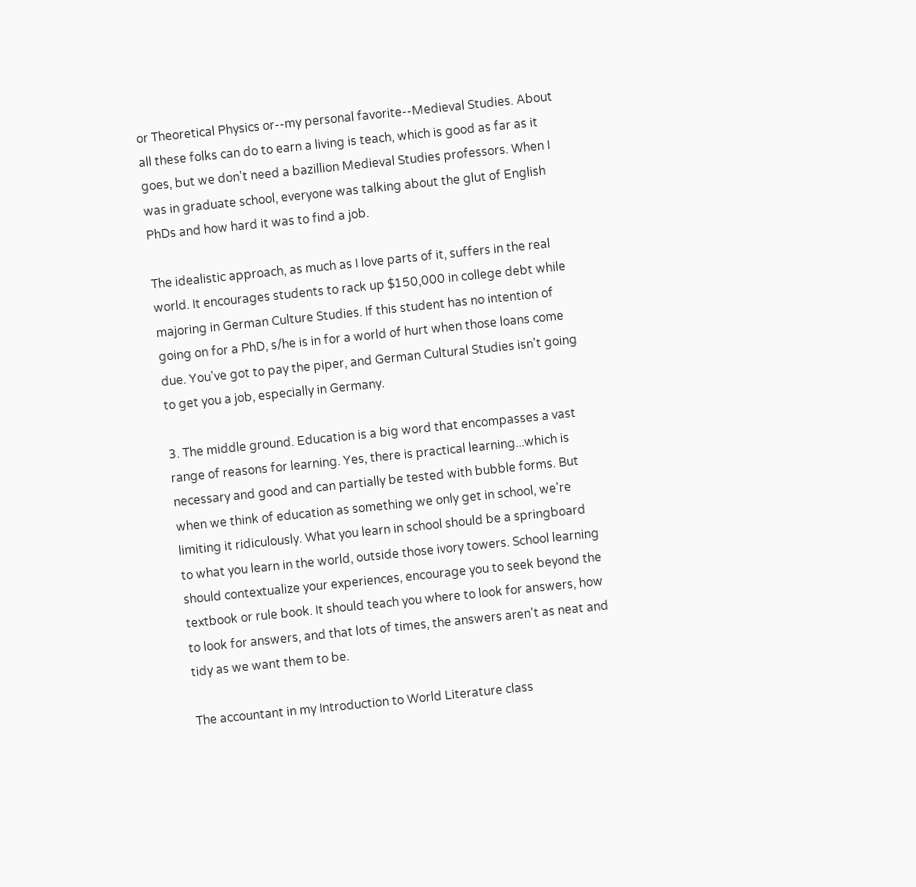or Theoretical Physics or--my personal favorite--Medieval Studies. About all these folks can do to earn a living is teach, which is good as far as it goes, but we don't need a bazillion Medieval Studies professors. When I was in graduate school, everyone was talking about the glut of English PhDs and how hard it was to find a job.

The idealistic approach, as much as I love parts of it, suffers in the real world. It encourages students to rack up $150,000 in college debt while majoring in German Culture Studies. If this student has no intention of going on for a PhD, s/he is in for a world of hurt when those loans come due. You've got to pay the piper, and German Cultural Studies isn't going to get you a job, especially in Germany.

3. The middle ground. Education is a big word that encompasses a vast range of reasons for learning. Yes, there is practical learning...which is necessary and good and can partially be tested with bubble forms. But when we think of education as something we only get in school, we're limiting it ridiculously. What you learn in school should be a springboard to what you learn in the world, outside those ivory towers. School learning should contextualize your experiences, encourage you to seek beyond the textbook or rule book. It should teach you where to look for answers, how to look for answers, and that lots of times, the answers aren't as neat and tidy as we want them to be.

The accountant in my Introduction to World Literature class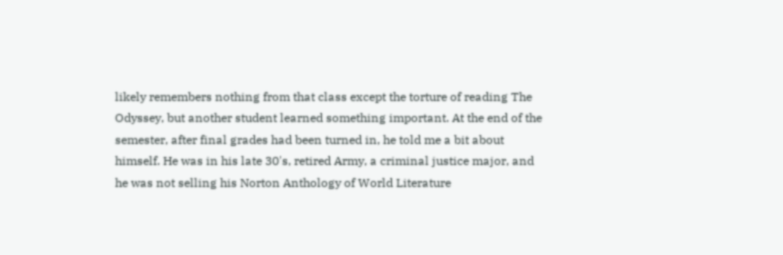likely remembers nothing from that class except the torture of reading The Odyssey, but another student learned something important. At the end of the semester, after final grades had been turned in, he told me a bit about himself. He was in his late 30's, retired Army, a criminal justice major, and he was not selling his Norton Anthology of World Literature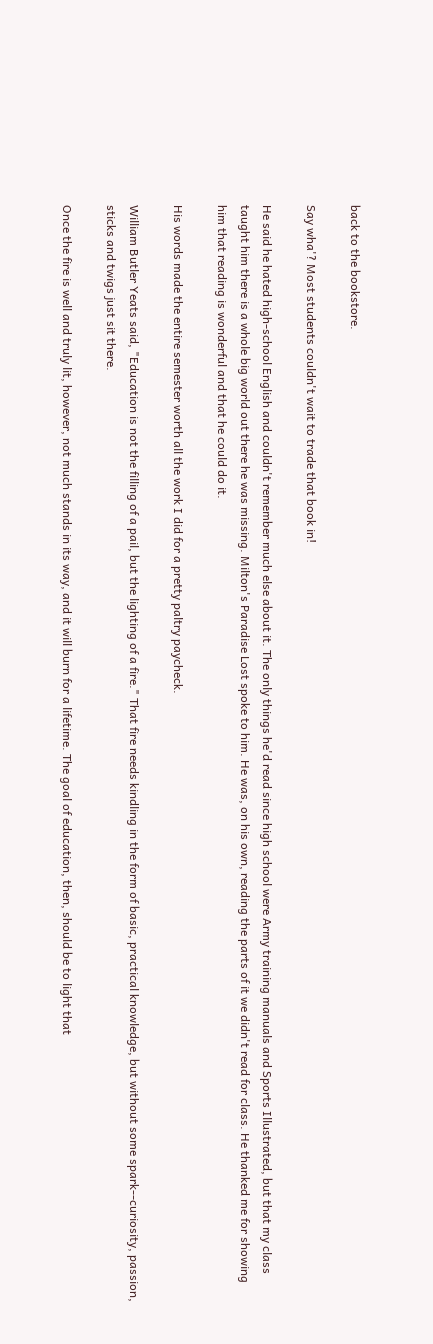back to the bookstore.

Say wha'? Most students couldn't wait to trade that book in!

He said he hated high-school English and couldn't remember much else about it. The only things he'd read since high school were Army training manuals and Sports Illustrated, but that my class taught him there is a whole big world out there he was missing. Milton's Paradise Lost spoke to him. He was, on his own, reading the parts of it we didn't read for class. He thanked me for showing him that reading is wonderful and that he could do it.

His words made the entire semester worth all the work I did for a pretty paltry paycheck.

William Butler Yeats said, "Education is not the filling of a pail, but the lighting of a fire." That fire needs kindling in the form of basic, practical knowledge, but without some spark--curiosity, passion, sticks and twigs just sit there.

Once the fire is well and truly lit, however, not much stands in its way, and it will burn for a lifetime. The goal of education, then, should be to light that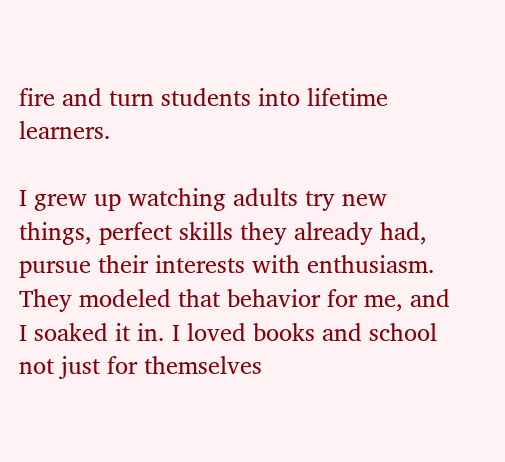fire and turn students into lifetime learners.

I grew up watching adults try new things, perfect skills they already had, pursue their interests with enthusiasm. They modeled that behavior for me, and I soaked it in. I loved books and school not just for themselves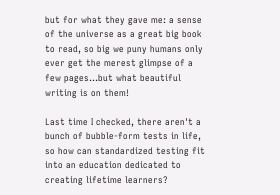but for what they gave me: a sense of the universe as a great big book to read, so big we puny humans only ever get the merest glimpse of a few pages...but what beautiful writing is on them!

Last time I checked, there aren't a bunch of bubble-form tests in life, so how can standardized testing fit into an education dedicated to creating lifetime learners?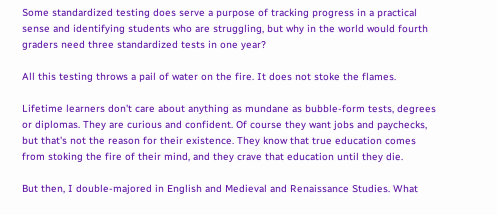Some standardized testing does serve a purpose of tracking progress in a practical sense and identifying students who are struggling, but why in the world would fourth graders need three standardized tests in one year?

All this testing throws a pail of water on the fire. It does not stoke the flames.

Lifetime learners don't care about anything as mundane as bubble-form tests, degrees or diplomas. They are curious and confident. Of course they want jobs and paychecks, but that's not the reason for their existence. They know that true education comes from stoking the fire of their mind, and they crave that education until they die.

But then, I double-majored in English and Medieval and Renaissance Studies. What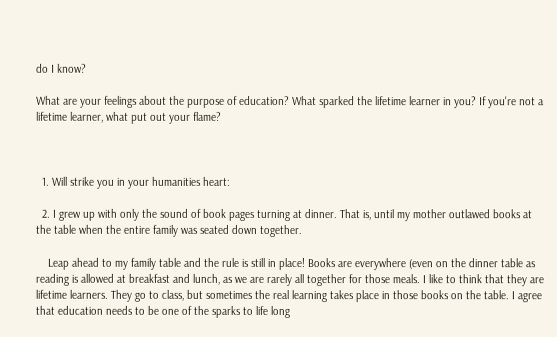do I know?

What are your feelings about the purpose of education? What sparked the lifetime learner in you? If you're not a lifetime learner, what put out your flame?



  1. Will strike you in your humanities heart:

  2. I grew up with only the sound of book pages turning at dinner. That is, until my mother outlawed books at the table when the entire family was seated down together.

    Leap ahead to my family table and the rule is still in place! Books are everywhere (even on the dinner table as reading is allowed at breakfast and lunch, as we are rarely all together for those meals. I like to think that they are lifetime learners. They go to class, but sometimes the real learning takes place in those books on the table. I agree that education needs to be one of the sparks to life long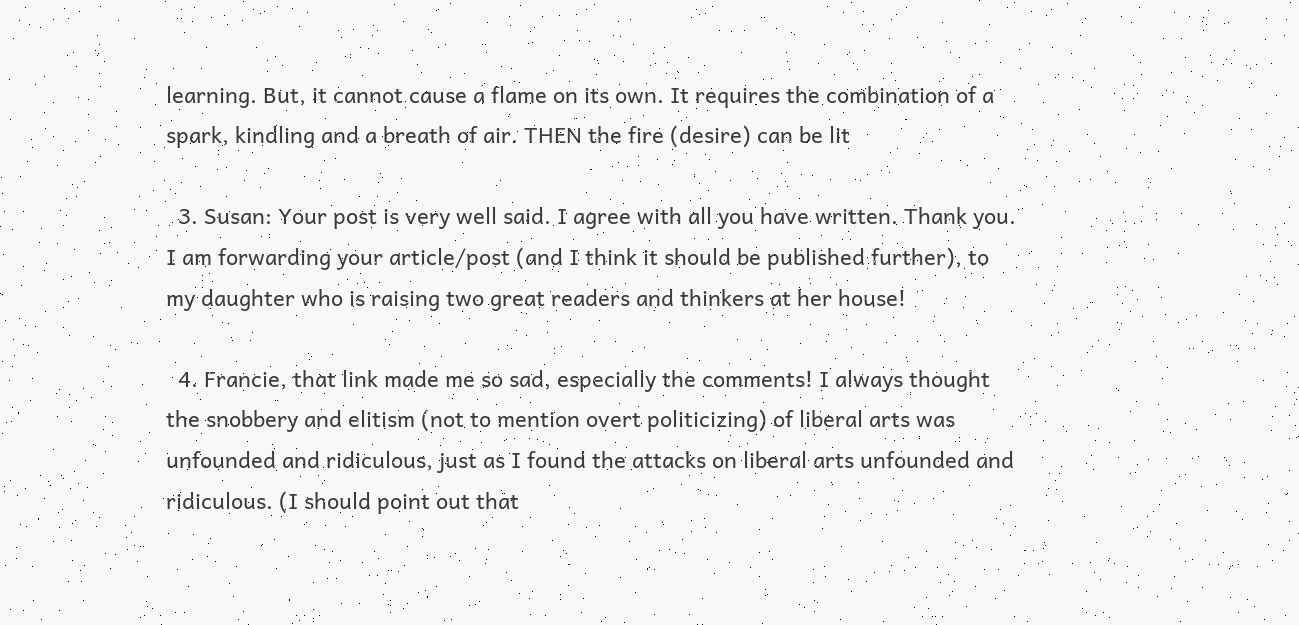learning. But, it cannot cause a flame on its own. It requires the combination of a spark, kindling and a breath of air. THEN the fire (desire) can be lit

  3. Susan: Your post is very well said. I agree with all you have written. Thank you. I am forwarding your article/post (and I think it should be published further), to my daughter who is raising two great readers and thinkers at her house!

  4. Francie, that link made me so sad, especially the comments! I always thought the snobbery and elitism (not to mention overt politicizing) of liberal arts was unfounded and ridiculous, just as I found the attacks on liberal arts unfounded and ridiculous. (I should point out that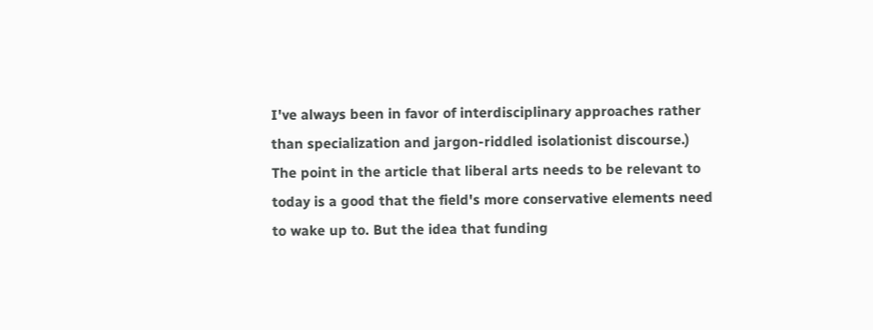I've always been in favor of interdisciplinary approaches rather than specialization and jargon-riddled isolationist discourse.) The point in the article that liberal arts needs to be relevant to today is a good that the field's more conservative elements need to wake up to. But the idea that funding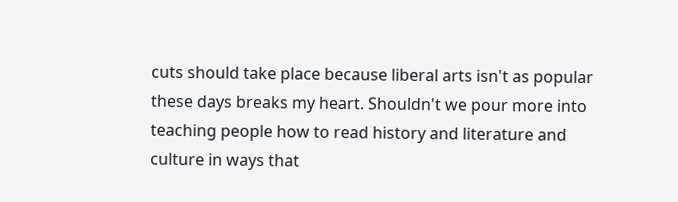cuts should take place because liberal arts isn't as popular these days breaks my heart. Shouldn't we pour more into teaching people how to read history and literature and culture in ways that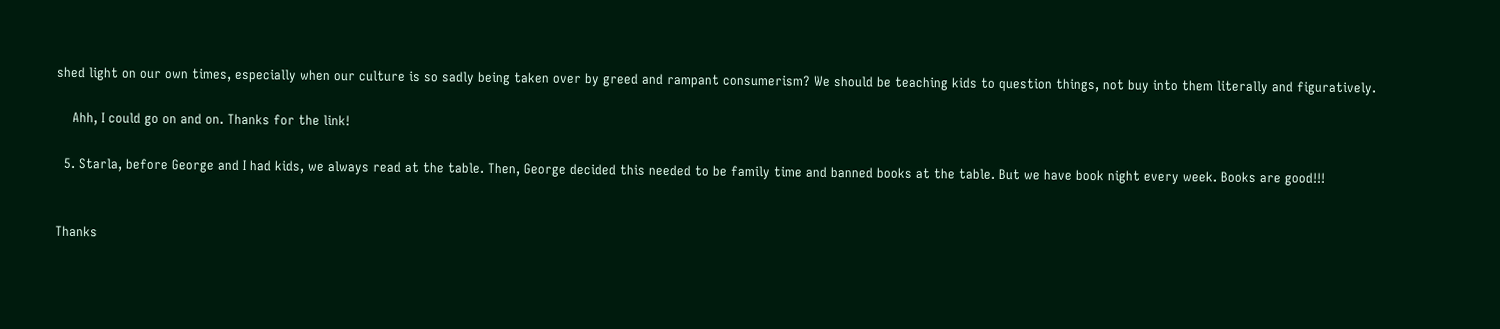shed light on our own times, especially when our culture is so sadly being taken over by greed and rampant consumerism? We should be teaching kids to question things, not buy into them literally and figuratively.

    Ahh, I could go on and on. Thanks for the link!

  5. Starla, before George and I had kids, we always read at the table. Then, George decided this needed to be family time and banned books at the table. But we have book night every week. Books are good!!!


Thanks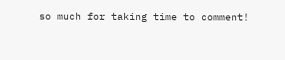so much for taking time to comment!